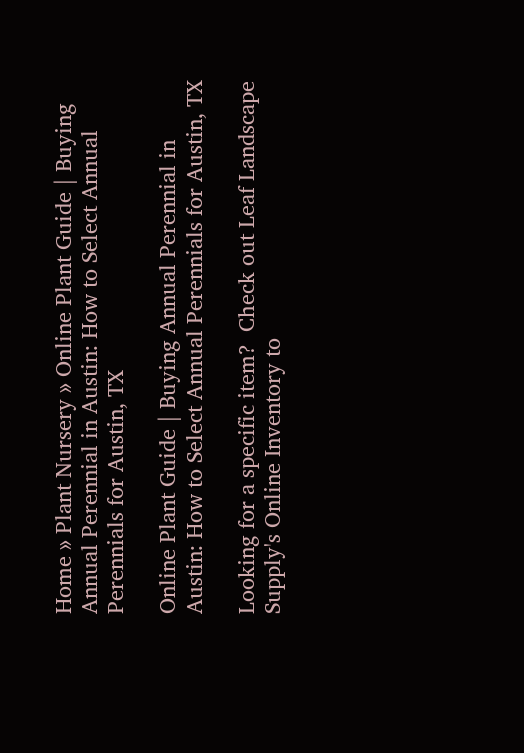Home » Plant Nursery » Online Plant Guide | Buying Annual Perennial in Austin: How to Select Annual Perennials for Austin, TX

Online Plant Guide | Buying Annual Perennial in Austin: How to Select Annual Perennials for Austin, TX

Looking for a specific item?  Check out Leaf Landscape Supply's Online Inventory to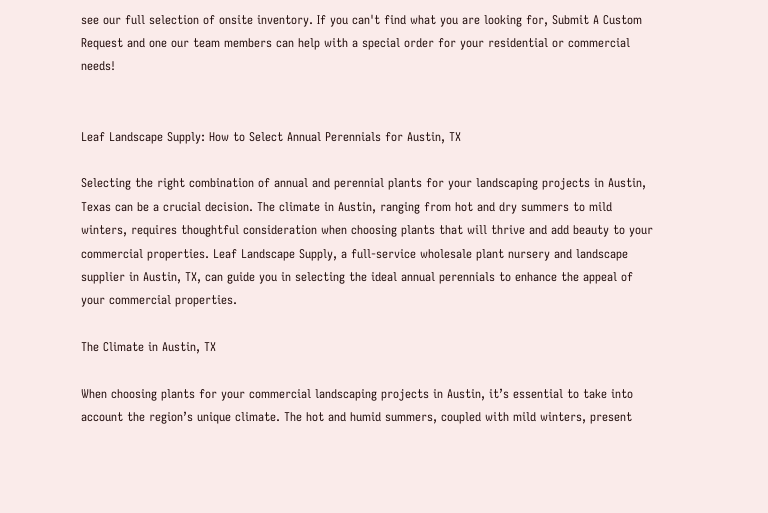see our full selection of onsite inventory. If you can't find what you are looking for, Submit A Custom Request and one our team members can help with a special order for your residential or commercial needs!


Leaf Landscape Supply: How to Select Annual Perennials for Austin, TX

Selecting the right combination of annual and perennial plants for your landscaping projects in Austin, Texas can be a crucial decision. The climate in Austin, ranging from hot and dry summers to mild winters, requires thoughtful consideration when choosing plants that will thrive and add beauty to your commercial properties. Leaf Landscape Supply, a full-service wholesale plant nursery and landscape supplier in Austin, TX, can guide you in selecting the ideal annual perennials to enhance the appeal of your commercial properties.

The Climate in Austin, TX

When choosing plants for your commercial landscaping projects in Austin, it’s essential to take into account the region’s unique climate. The hot and humid summers, coupled with mild winters, present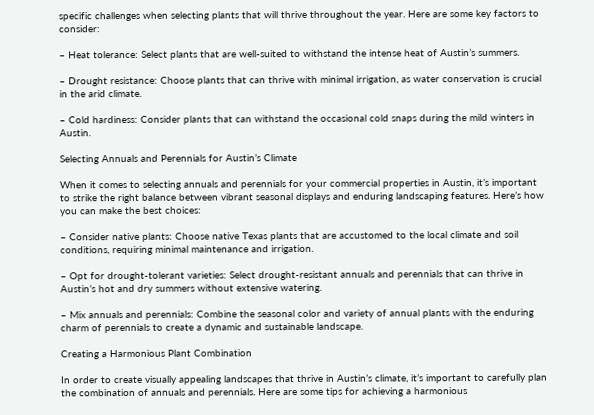specific challenges when selecting plants that will thrive throughout the year. Here are some key factors to consider:

– Heat tolerance: Select plants that are well-suited to withstand the intense heat of Austin’s summers.

– Drought resistance: Choose plants that can thrive with minimal irrigation, as water conservation is crucial in the arid climate.

– Cold hardiness: Consider plants that can withstand the occasional cold snaps during the mild winters in Austin.

Selecting Annuals and Perennials for Austin’s Climate

When it comes to selecting annuals and perennials for your commercial properties in Austin, it’s important to strike the right balance between vibrant seasonal displays and enduring landscaping features. Here’s how you can make the best choices:

– Consider native plants: Choose native Texas plants that are accustomed to the local climate and soil conditions, requiring minimal maintenance and irrigation.

– Opt for drought-tolerant varieties: Select drought-resistant annuals and perennials that can thrive in Austin’s hot and dry summers without extensive watering.

– Mix annuals and perennials: Combine the seasonal color and variety of annual plants with the enduring charm of perennials to create a dynamic and sustainable landscape.

Creating a Harmonious Plant Combination

In order to create visually appealing landscapes that thrive in Austin’s climate, it’s important to carefully plan the combination of annuals and perennials. Here are some tips for achieving a harmonious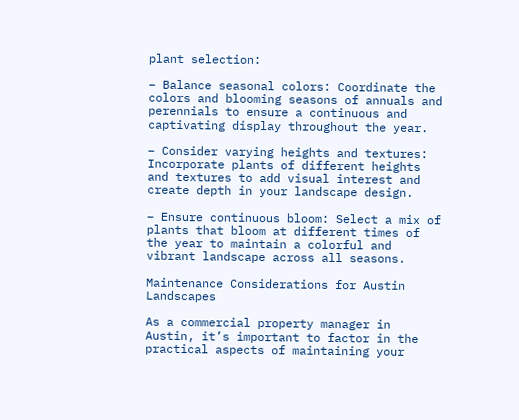plant selection:

– Balance seasonal colors: Coordinate the colors and blooming seasons of annuals and perennials to ensure a continuous and captivating display throughout the year.

– Consider varying heights and textures: Incorporate plants of different heights and textures to add visual interest and create depth in your landscape design.

– Ensure continuous bloom: Select a mix of plants that bloom at different times of the year to maintain a colorful and vibrant landscape across all seasons.

Maintenance Considerations for Austin Landscapes

As a commercial property manager in Austin, it’s important to factor in the practical aspects of maintaining your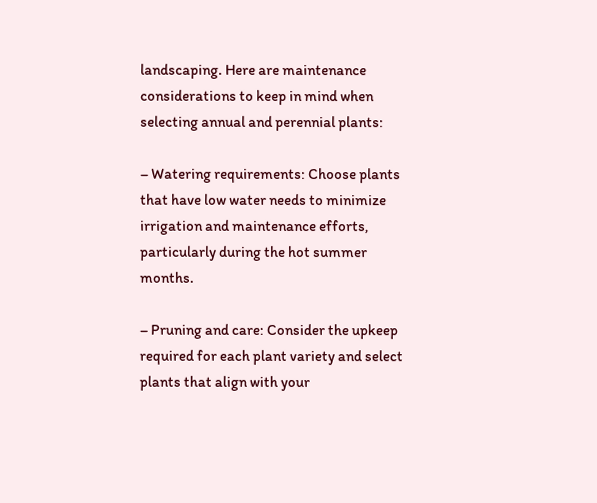landscaping. Here are maintenance considerations to keep in mind when selecting annual and perennial plants:

– Watering requirements: Choose plants that have low water needs to minimize irrigation and maintenance efforts, particularly during the hot summer months.

– Pruning and care: Consider the upkeep required for each plant variety and select plants that align with your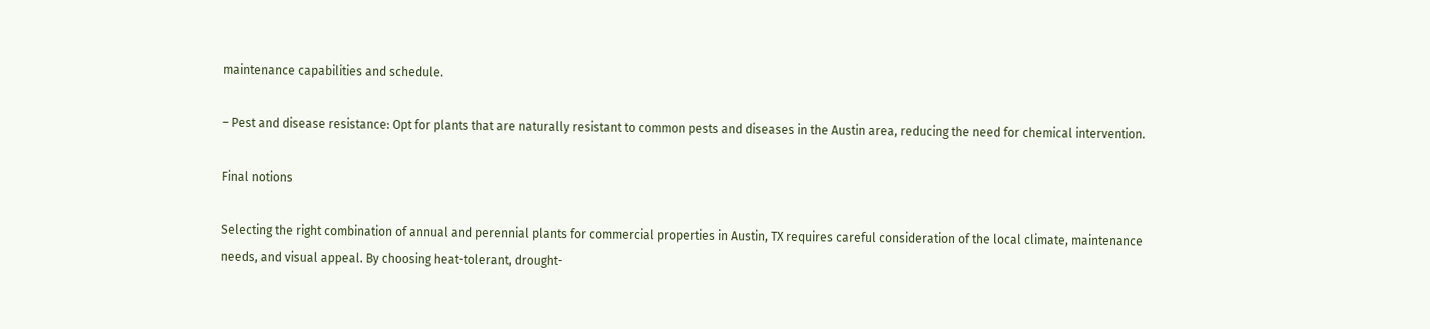maintenance capabilities and schedule.

– Pest and disease resistance: Opt for plants that are naturally resistant to common pests and diseases in the Austin area, reducing the need for chemical intervention.

Final notions

Selecting the right combination of annual and perennial plants for commercial properties in Austin, TX requires careful consideration of the local climate, maintenance needs, and visual appeal. By choosing heat-tolerant, drought-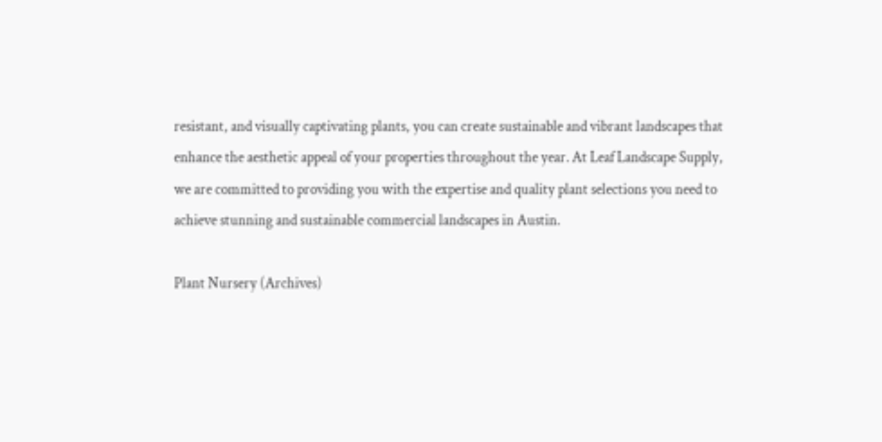resistant, and visually captivating plants, you can create sustainable and vibrant landscapes that enhance the aesthetic appeal of your properties throughout the year. At Leaf Landscape Supply, we are committed to providing you with the expertise and quality plant selections you need to achieve stunning and sustainable commercial landscapes in Austin.

Plant Nursery (Archives)